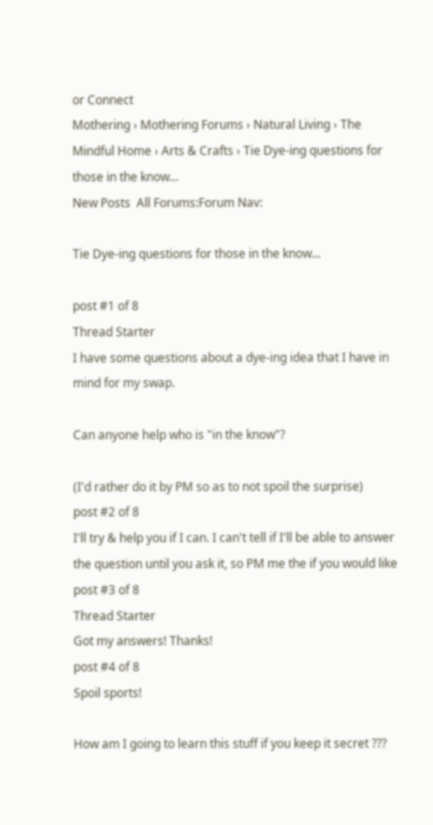or Connect
Mothering › Mothering Forums › Natural Living › The Mindful Home › Arts & Crafts › Tie Dye-ing questions for those in the know...
New Posts  All Forums:Forum Nav:

Tie Dye-ing questions for those in the know...

post #1 of 8
Thread Starter
I have some questions about a dye-ing idea that I have in mind for my swap.

Can anyone help who is "in the know"?

(I'd rather do it by PM so as to not spoil the surprise)
post #2 of 8
I'll try & help you if I can. I can't tell if I'll be able to answer the question until you ask it, so PM me the if you would like
post #3 of 8
Thread Starter
Got my answers! Thanks!
post #4 of 8
Spoil sports!

How am I going to learn this stuff if you keep it secret ???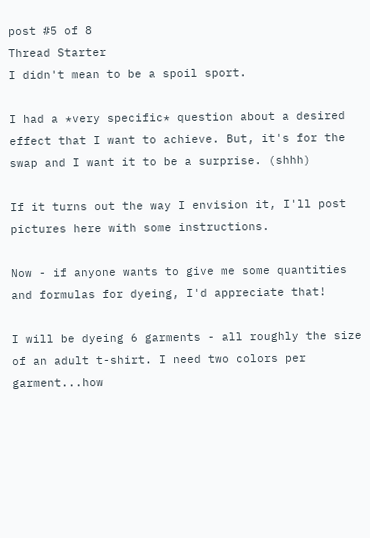post #5 of 8
Thread Starter
I didn't mean to be a spoil sport.

I had a *very specific* question about a desired effect that I want to achieve. But, it's for the swap and I want it to be a surprise. (shhh)

If it turns out the way I envision it, I'll post pictures here with some instructions.

Now - if anyone wants to give me some quantities and formulas for dyeing, I'd appreciate that!

I will be dyeing 6 garments - all roughly the size of an adult t-shirt. I need two colors per garment...how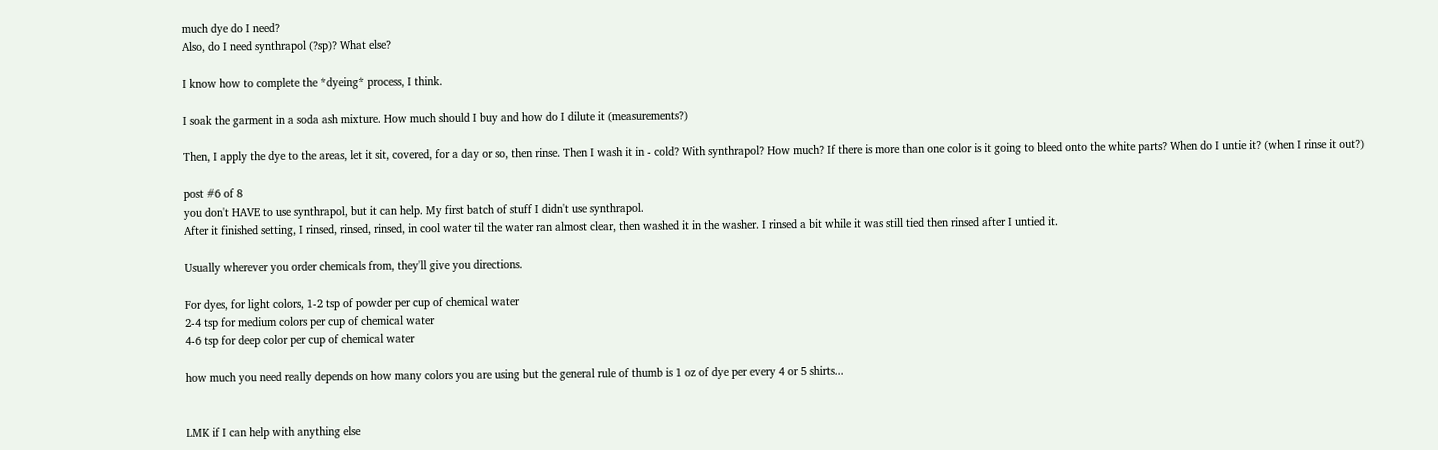much dye do I need?
Also, do I need synthrapol (?sp)? What else?

I know how to complete the *dyeing* process, I think.

I soak the garment in a soda ash mixture. How much should I buy and how do I dilute it (measurements?)

Then, I apply the dye to the areas, let it sit, covered, for a day or so, then rinse. Then I wash it in - cold? With synthrapol? How much? If there is more than one color is it going to bleed onto the white parts? When do I untie it? (when I rinse it out?)

post #6 of 8
you don't HAVE to use synthrapol, but it can help. My first batch of stuff I didn't use synthrapol.
After it finished setting, I rinsed, rinsed, rinsed, in cool water til the water ran almost clear, then washed it in the washer. I rinsed a bit while it was still tied then rinsed after I untied it.

Usually wherever you order chemicals from, they'll give you directions.

For dyes, for light colors, 1-2 tsp of powder per cup of chemical water
2-4 tsp for medium colors per cup of chemical water
4-6 tsp for deep color per cup of chemical water

how much you need really depends on how many colors you are using but the general rule of thumb is 1 oz of dye per every 4 or 5 shirts...


LMK if I can help with anything else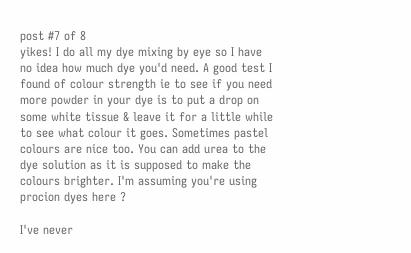post #7 of 8
yikes! I do all my dye mixing by eye so I have no idea how much dye you'd need. A good test I found of colour strength ie to see if you need more powder in your dye is to put a drop on some white tissue & leave it for a little while to see what colour it goes. Sometimes pastel colours are nice too. You can add urea to the dye solution as it is supposed to make the colours brighter. I'm assuming you're using procion dyes here ?

I've never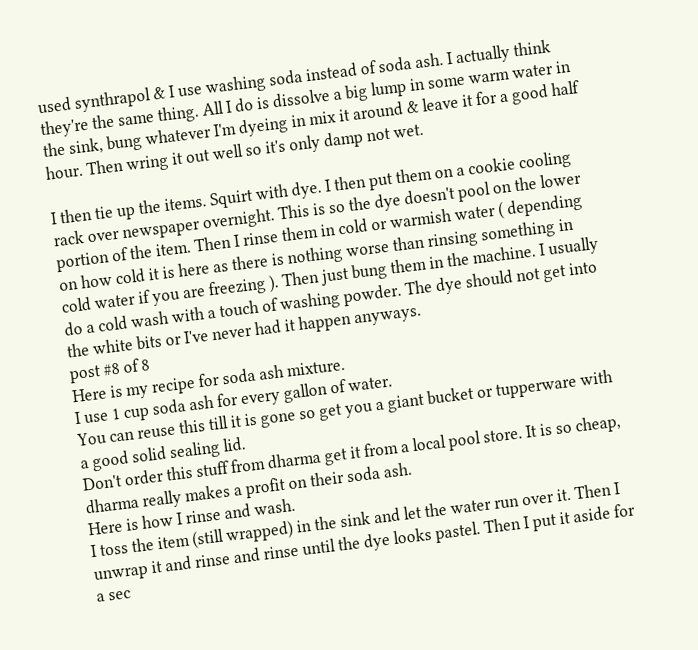used synthrapol & I use washing soda instead of soda ash. I actually think they're the same thing. All I do is dissolve a big lump in some warm water in the sink, bung whatever I'm dyeing in mix it around & leave it for a good half hour. Then wring it out well so it's only damp not wet.

I then tie up the items. Squirt with dye. I then put them on a cookie cooling rack over newspaper overnight. This is so the dye doesn't pool on the lower portion of the item. Then I rinse them in cold or warmish water ( depending on how cold it is here as there is nothing worse than rinsing something in cold water if you are freezing ). Then just bung them in the machine. I usually do a cold wash with a touch of washing powder. The dye should not get into the white bits or I've never had it happen anyways.
post #8 of 8
Here is my recipe for soda ash mixture.
I use 1 cup soda ash for every gallon of water.
You can reuse this till it is gone so get you a giant bucket or tupperware with a good solid sealing lid.
Don't order this stuff from dharma get it from a local pool store. It is so cheap, dharma really makes a profit on their soda ash.
Here is how I rinse and wash.
I toss the item (still wrapped) in the sink and let the water run over it. Then I unwrap it and rinse and rinse until the dye looks pastel. Then I put it aside for a sec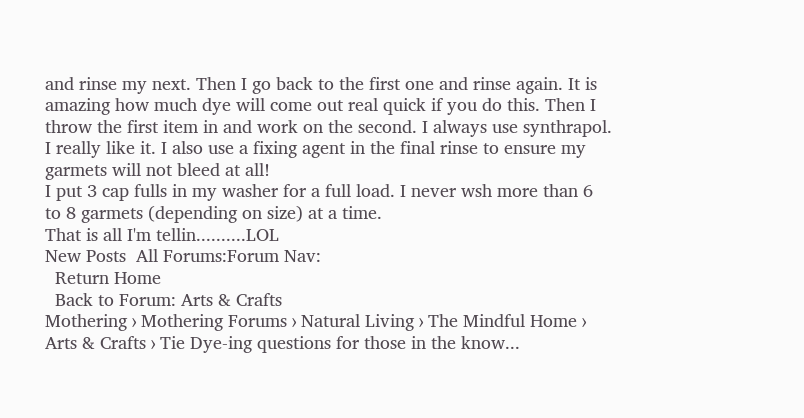and rinse my next. Then I go back to the first one and rinse again. It is amazing how much dye will come out real quick if you do this. Then I throw the first item in and work on the second. I always use synthrapol. I really like it. I also use a fixing agent in the final rinse to ensure my garmets will not bleed at all!
I put 3 cap fulls in my washer for a full load. I never wsh more than 6 to 8 garmets (depending on size) at a time.
That is all I'm tellin..........LOL
New Posts  All Forums:Forum Nav:
  Return Home
  Back to Forum: Arts & Crafts
Mothering › Mothering Forums › Natural Living › The Mindful Home › Arts & Crafts › Tie Dye-ing questions for those in the know...